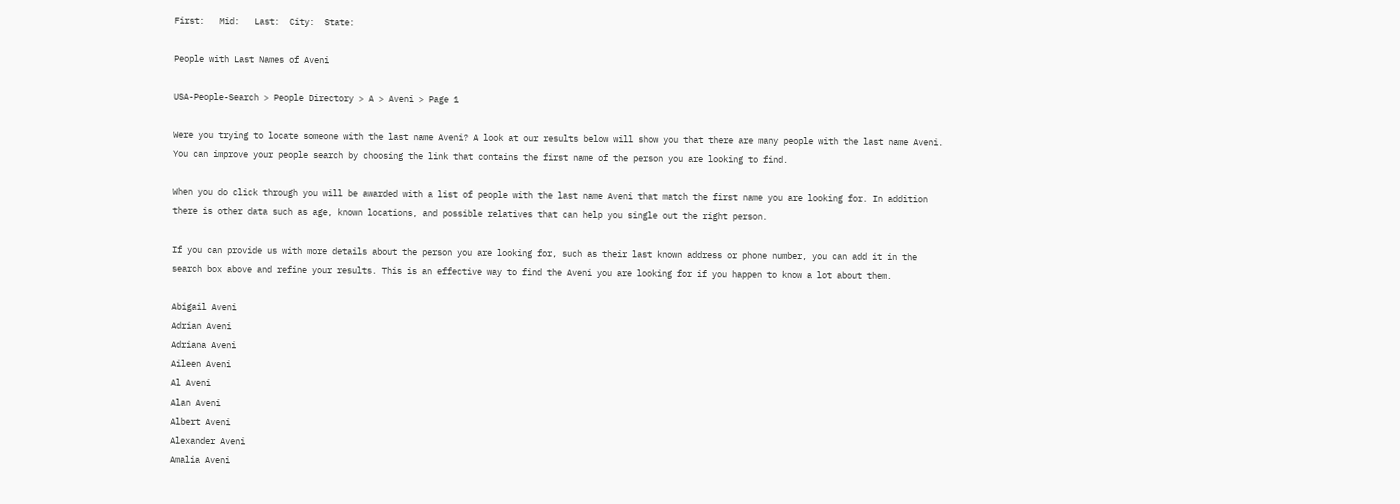First:   Mid:   Last:  City:  State:

People with Last Names of Aveni

USA-People-Search > People Directory > A > Aveni > Page 1

Were you trying to locate someone with the last name Aveni? A look at our results below will show you that there are many people with the last name Aveni. You can improve your people search by choosing the link that contains the first name of the person you are looking to find.

When you do click through you will be awarded with a list of people with the last name Aveni that match the first name you are looking for. In addition there is other data such as age, known locations, and possible relatives that can help you single out the right person.

If you can provide us with more details about the person you are looking for, such as their last known address or phone number, you can add it in the search box above and refine your results. This is an effective way to find the Aveni you are looking for if you happen to know a lot about them.

Abigail Aveni
Adrian Aveni
Adriana Aveni
Aileen Aveni
Al Aveni
Alan Aveni
Albert Aveni
Alexander Aveni
Amalia Aveni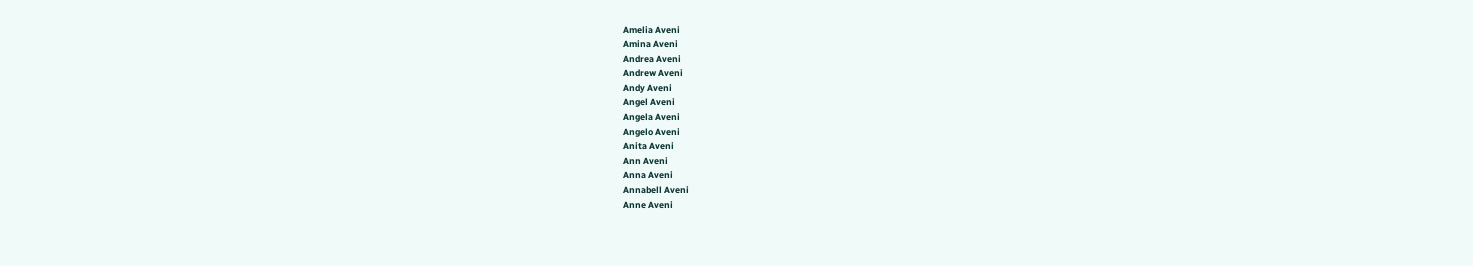Amelia Aveni
Amina Aveni
Andrea Aveni
Andrew Aveni
Andy Aveni
Angel Aveni
Angela Aveni
Angelo Aveni
Anita Aveni
Ann Aveni
Anna Aveni
Annabell Aveni
Anne Aveni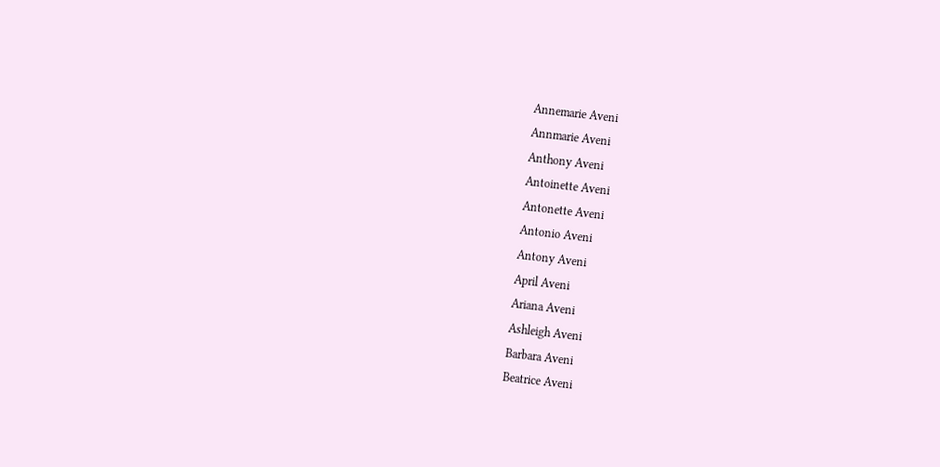Annemarie Aveni
Annmarie Aveni
Anthony Aveni
Antoinette Aveni
Antonette Aveni
Antonio Aveni
Antony Aveni
April Aveni
Ariana Aveni
Ashleigh Aveni
Barbara Aveni
Beatrice Aveni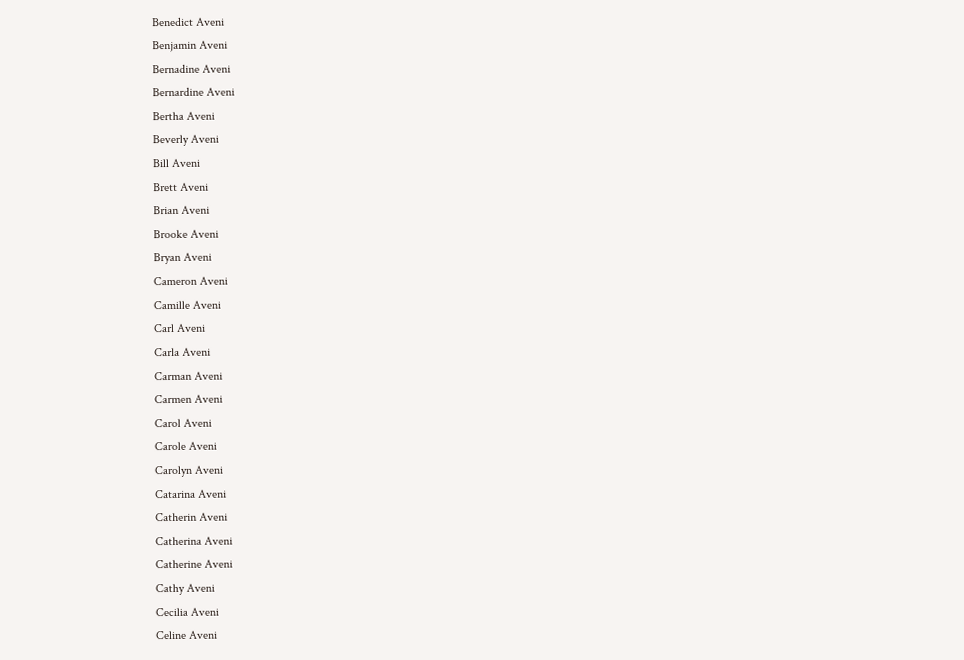Benedict Aveni
Benjamin Aveni
Bernadine Aveni
Bernardine Aveni
Bertha Aveni
Beverly Aveni
Bill Aveni
Brett Aveni
Brian Aveni
Brooke Aveni
Bryan Aveni
Cameron Aveni
Camille Aveni
Carl Aveni
Carla Aveni
Carman Aveni
Carmen Aveni
Carol Aveni
Carole Aveni
Carolyn Aveni
Catarina Aveni
Catherin Aveni
Catherina Aveni
Catherine Aveni
Cathy Aveni
Cecilia Aveni
Celine Aveni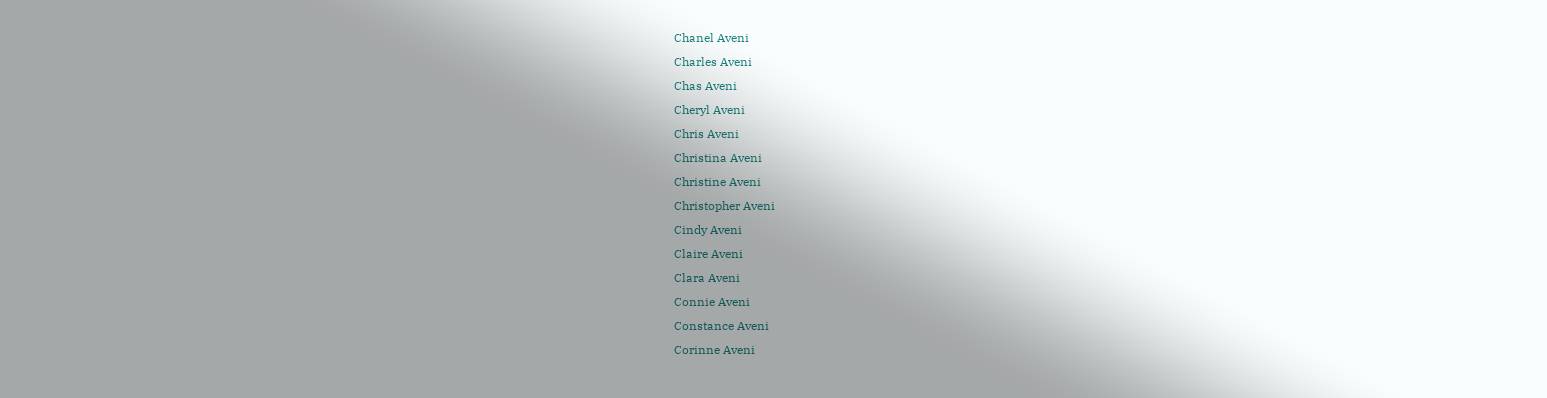Chanel Aveni
Charles Aveni
Chas Aveni
Cheryl Aveni
Chris Aveni
Christina Aveni
Christine Aveni
Christopher Aveni
Cindy Aveni
Claire Aveni
Clara Aveni
Connie Aveni
Constance Aveni
Corinne Aveni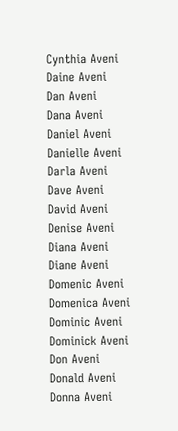Cynthia Aveni
Daine Aveni
Dan Aveni
Dana Aveni
Daniel Aveni
Danielle Aveni
Darla Aveni
Dave Aveni
David Aveni
Denise Aveni
Diana Aveni
Diane Aveni
Domenic Aveni
Domenica Aveni
Dominic Aveni
Dominick Aveni
Don Aveni
Donald Aveni
Donna Aveni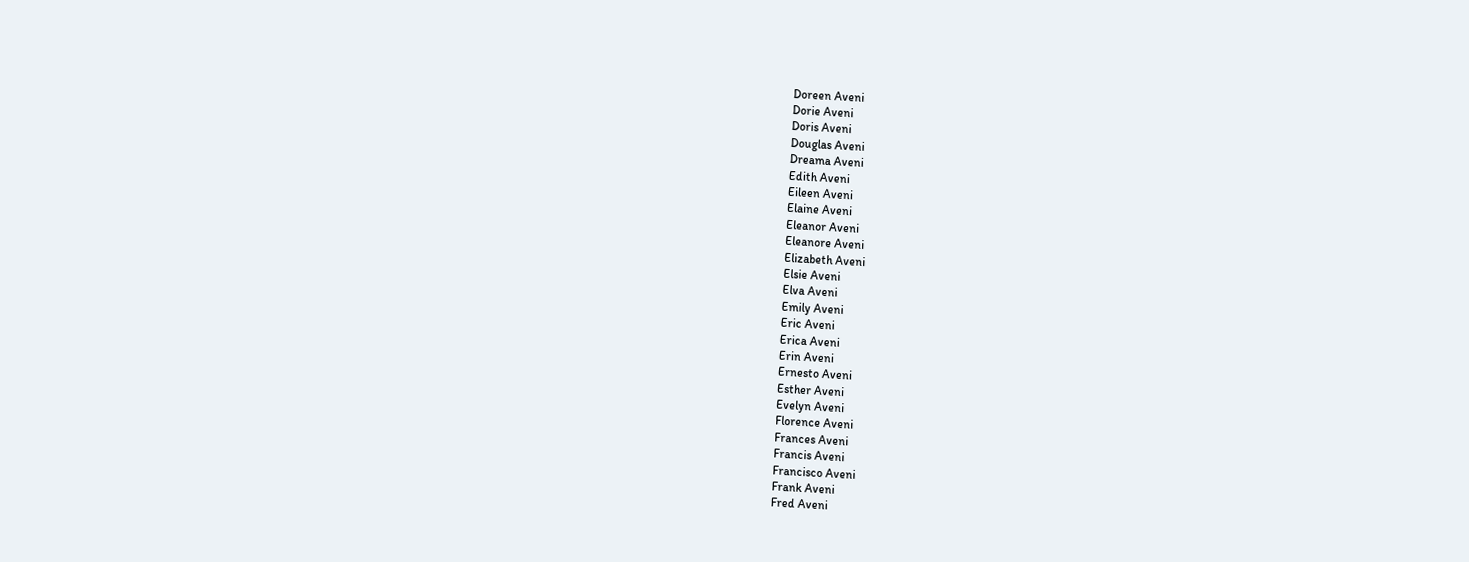Doreen Aveni
Dorie Aveni
Doris Aveni
Douglas Aveni
Dreama Aveni
Edith Aveni
Eileen Aveni
Elaine Aveni
Eleanor Aveni
Eleanore Aveni
Elizabeth Aveni
Elsie Aveni
Elva Aveni
Emily Aveni
Eric Aveni
Erica Aveni
Erin Aveni
Ernesto Aveni
Esther Aveni
Evelyn Aveni
Florence Aveni
Frances Aveni
Francis Aveni
Francisco Aveni
Frank Aveni
Fred Aveni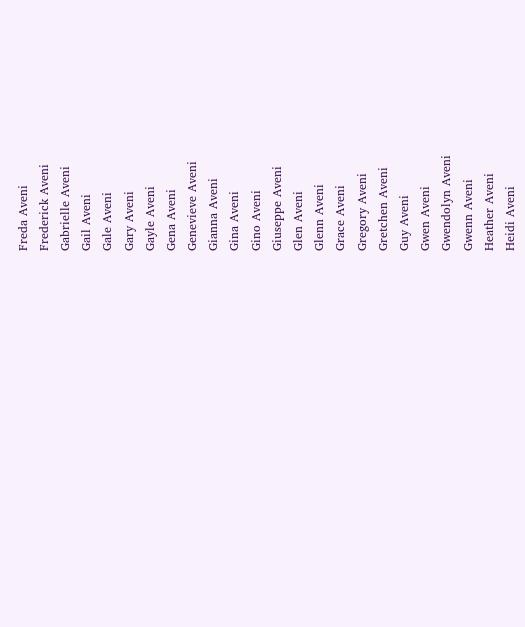Freda Aveni
Frederick Aveni
Gabrielle Aveni
Gail Aveni
Gale Aveni
Gary Aveni
Gayle Aveni
Gena Aveni
Genevieve Aveni
Gianna Aveni
Gina Aveni
Gino Aveni
Giuseppe Aveni
Glen Aveni
Glenn Aveni
Grace Aveni
Gregory Aveni
Gretchen Aveni
Guy Aveni
Gwen Aveni
Gwendolyn Aveni
Gwenn Aveni
Heather Aveni
Heidi Aveni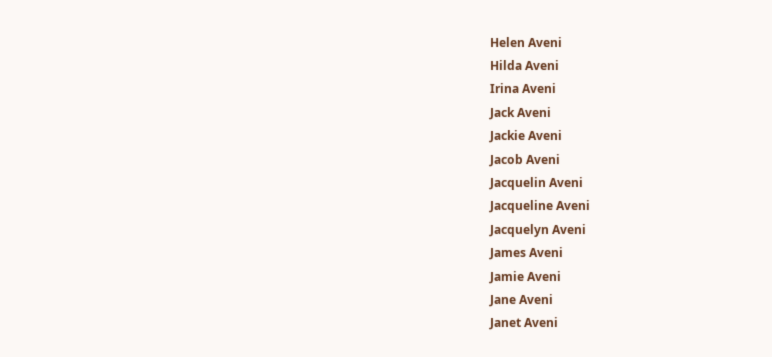Helen Aveni
Hilda Aveni
Irina Aveni
Jack Aveni
Jackie Aveni
Jacob Aveni
Jacquelin Aveni
Jacqueline Aveni
Jacquelyn Aveni
James Aveni
Jamie Aveni
Jane Aveni
Janet Aveni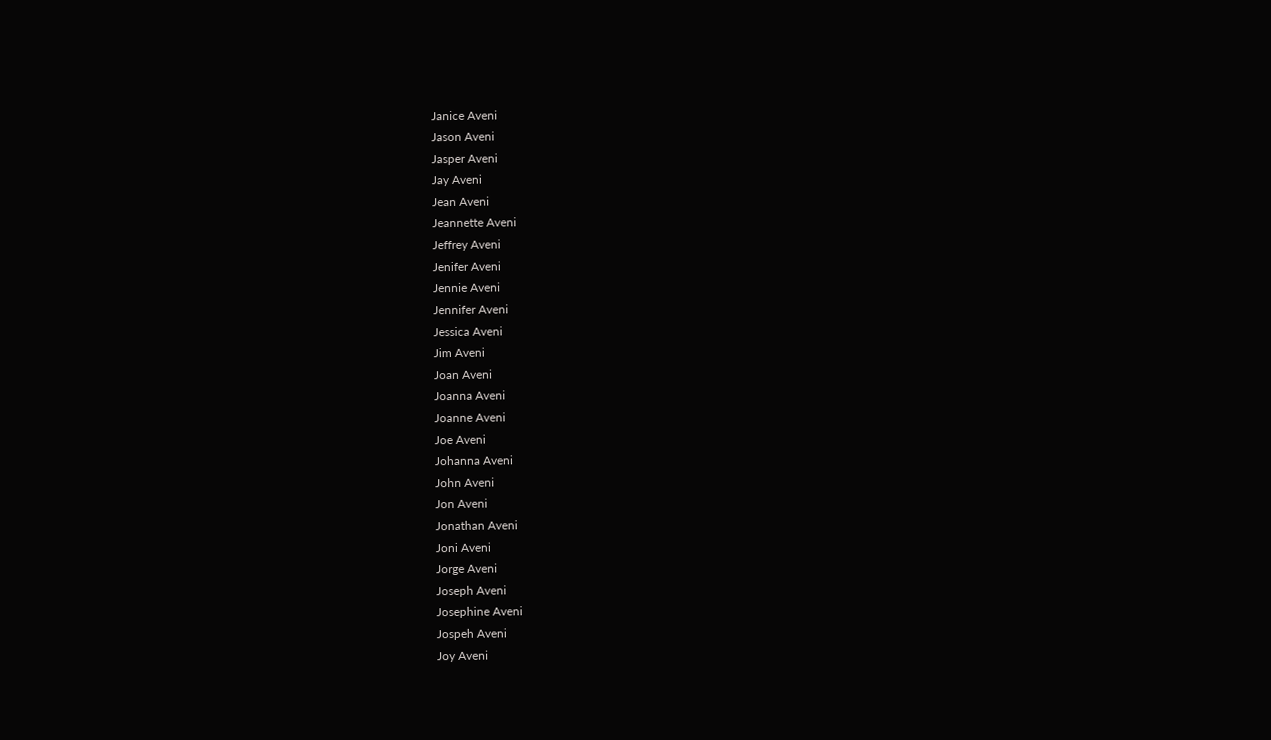Janice Aveni
Jason Aveni
Jasper Aveni
Jay Aveni
Jean Aveni
Jeannette Aveni
Jeffrey Aveni
Jenifer Aveni
Jennie Aveni
Jennifer Aveni
Jessica Aveni
Jim Aveni
Joan Aveni
Joanna Aveni
Joanne Aveni
Joe Aveni
Johanna Aveni
John Aveni
Jon Aveni
Jonathan Aveni
Joni Aveni
Jorge Aveni
Joseph Aveni
Josephine Aveni
Jospeh Aveni
Joy Aveni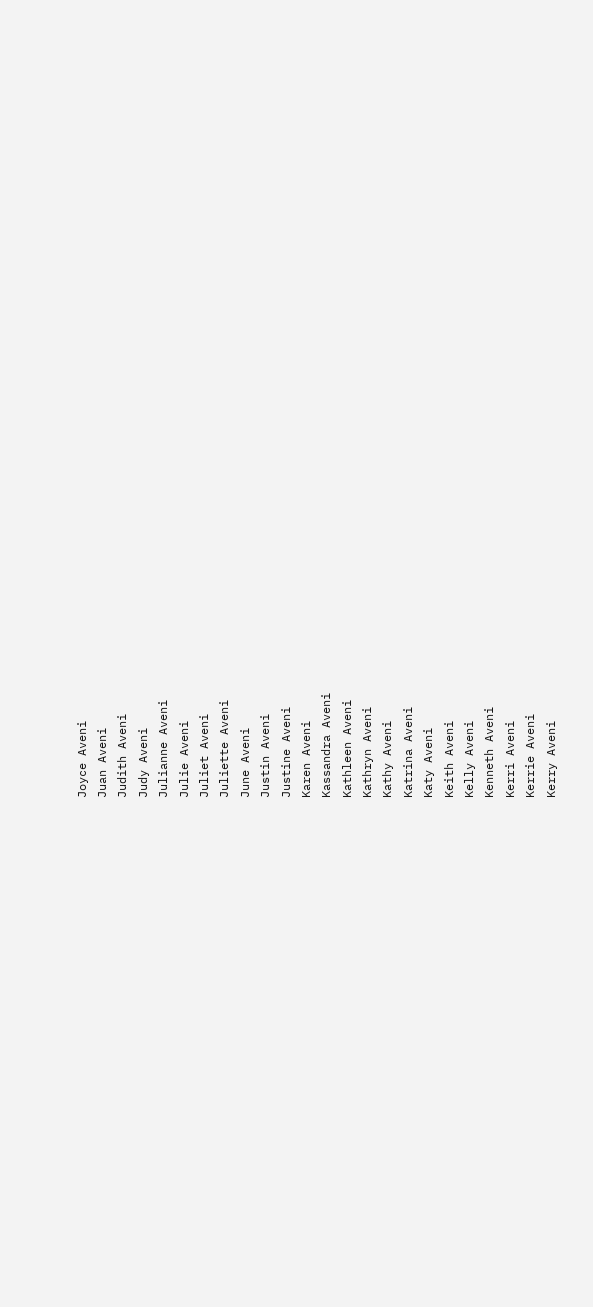Joyce Aveni
Juan Aveni
Judith Aveni
Judy Aveni
Julianne Aveni
Julie Aveni
Juliet Aveni
Juliette Aveni
June Aveni
Justin Aveni
Justine Aveni
Karen Aveni
Kassandra Aveni
Kathleen Aveni
Kathryn Aveni
Kathy Aveni
Katrina Aveni
Katy Aveni
Keith Aveni
Kelly Aveni
Kenneth Aveni
Kerri Aveni
Kerrie Aveni
Kerry Aveni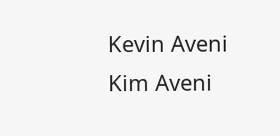Kevin Aveni
Kim Aveni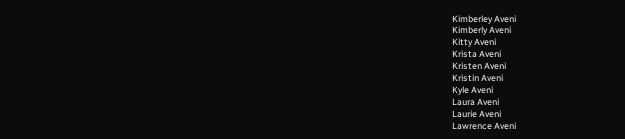Kimberley Aveni
Kimberly Aveni
Kitty Aveni
Krista Aveni
Kristen Aveni
Kristin Aveni
Kyle Aveni
Laura Aveni
Laurie Aveni
Lawrence Aveni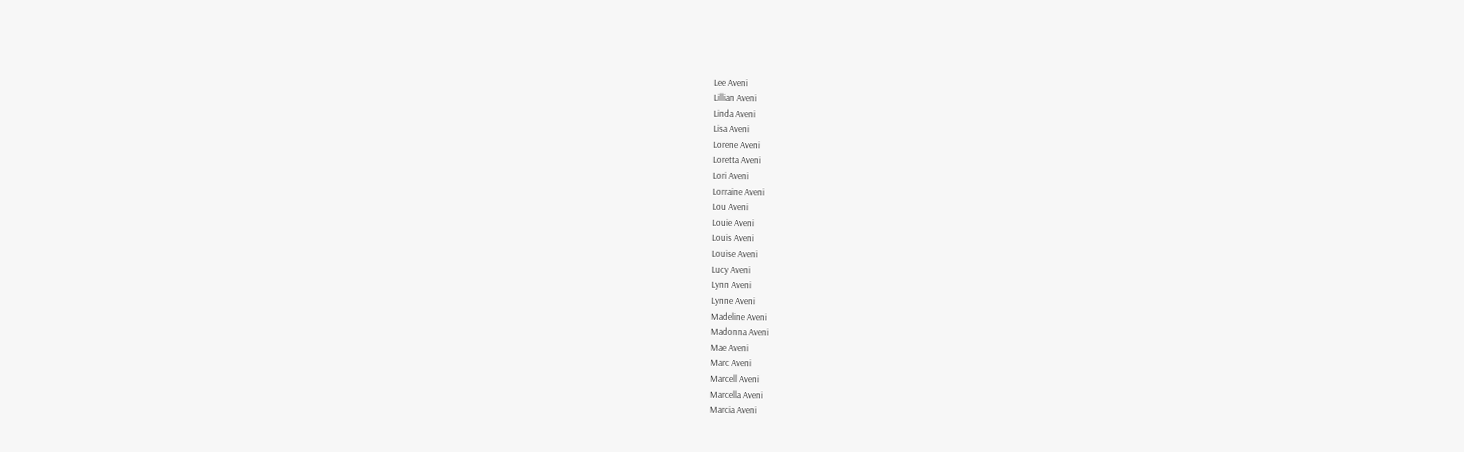Lee Aveni
Lillian Aveni
Linda Aveni
Lisa Aveni
Lorene Aveni
Loretta Aveni
Lori Aveni
Lorraine Aveni
Lou Aveni
Louie Aveni
Louis Aveni
Louise Aveni
Lucy Aveni
Lynn Aveni
Lynne Aveni
Madeline Aveni
Madonna Aveni
Mae Aveni
Marc Aveni
Marcell Aveni
Marcella Aveni
Marcia Aveni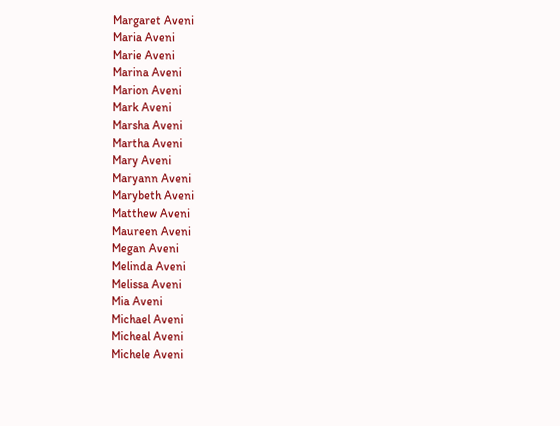Margaret Aveni
Maria Aveni
Marie Aveni
Marina Aveni
Marion Aveni
Mark Aveni
Marsha Aveni
Martha Aveni
Mary Aveni
Maryann Aveni
Marybeth Aveni
Matthew Aveni
Maureen Aveni
Megan Aveni
Melinda Aveni
Melissa Aveni
Mia Aveni
Michael Aveni
Micheal Aveni
Michele Aveni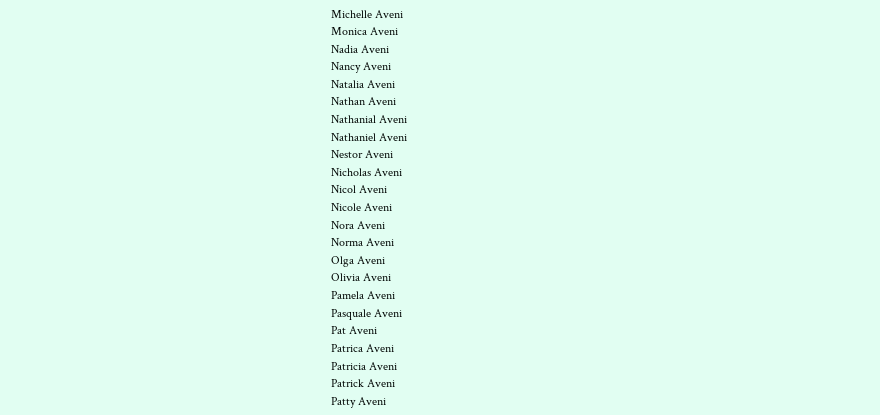Michelle Aveni
Monica Aveni
Nadia Aveni
Nancy Aveni
Natalia Aveni
Nathan Aveni
Nathanial Aveni
Nathaniel Aveni
Nestor Aveni
Nicholas Aveni
Nicol Aveni
Nicole Aveni
Nora Aveni
Norma Aveni
Olga Aveni
Olivia Aveni
Pamela Aveni
Pasquale Aveni
Pat Aveni
Patrica Aveni
Patricia Aveni
Patrick Aveni
Patty Aveni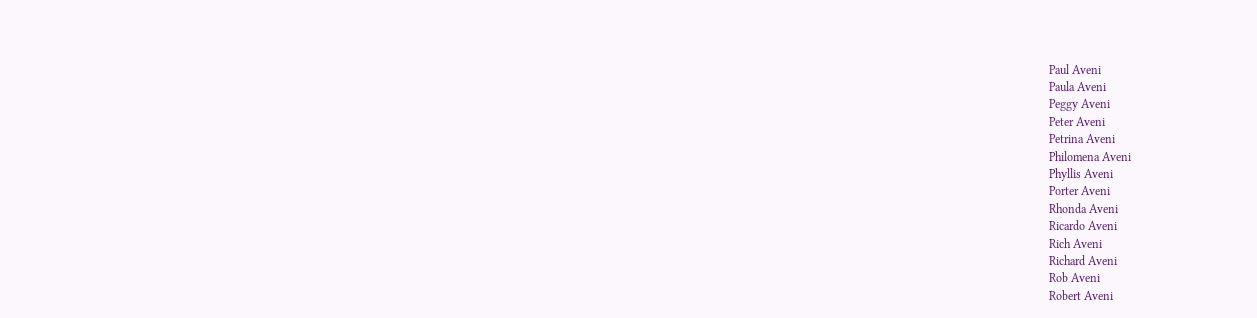Paul Aveni
Paula Aveni
Peggy Aveni
Peter Aveni
Petrina Aveni
Philomena Aveni
Phyllis Aveni
Porter Aveni
Rhonda Aveni
Ricardo Aveni
Rich Aveni
Richard Aveni
Rob Aveni
Robert Aveni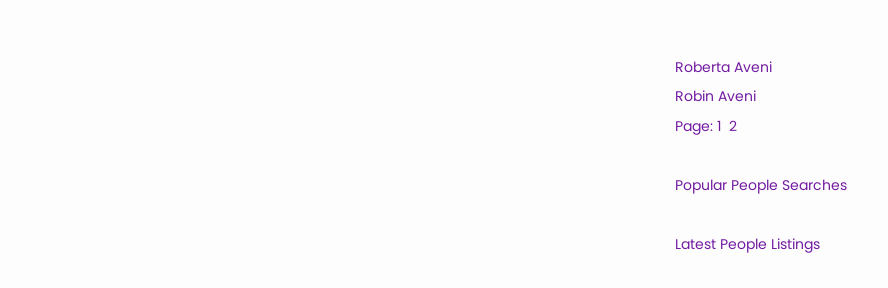Roberta Aveni
Robin Aveni
Page: 1  2

Popular People Searches

Latest People Listings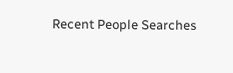Recent People Searches